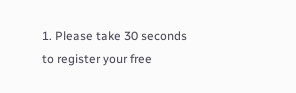1. Please take 30 seconds to register your free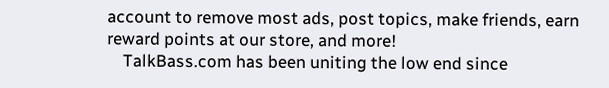account to remove most ads, post topics, make friends, earn reward points at our store, and more!
    TalkBass.com has been uniting the low end since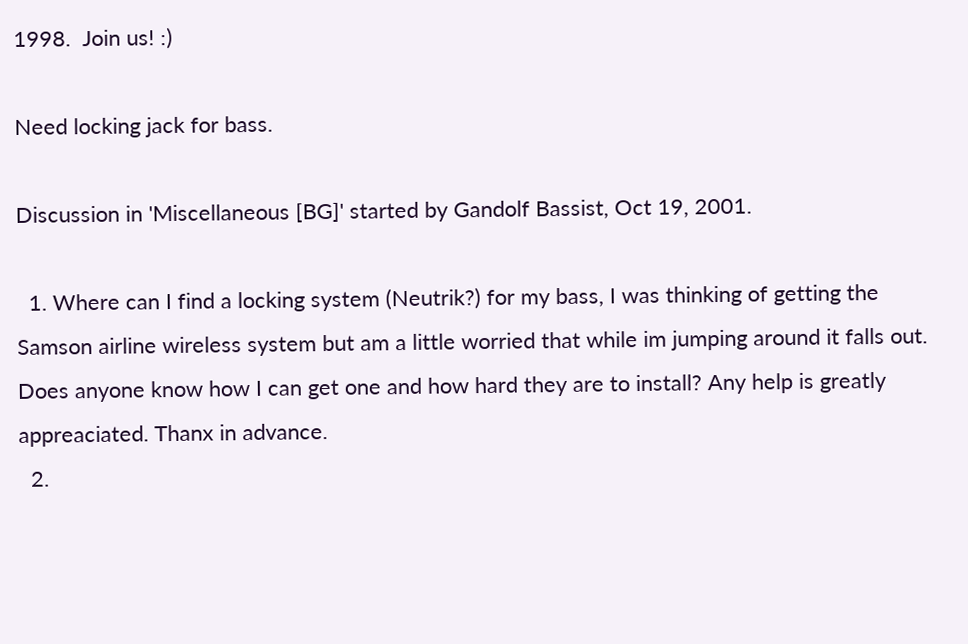1998.  Join us! :)

Need locking jack for bass.

Discussion in 'Miscellaneous [BG]' started by Gandolf Bassist, Oct 19, 2001.

  1. Where can I find a locking system (Neutrik?) for my bass, I was thinking of getting the Samson airline wireless system but am a little worried that while im jumping around it falls out. Does anyone know how I can get one and how hard they are to install? Any help is greatly appreaciated. Thanx in advance.
  2.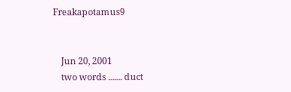Freakapotamus9


    Jun 20, 2001
    two words ....... duct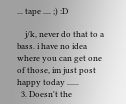... tape .... ;) :D

    j/k, never do that to a bass. i have no idea where you can get one of those, im just post happy today ......
  3. Doesn't the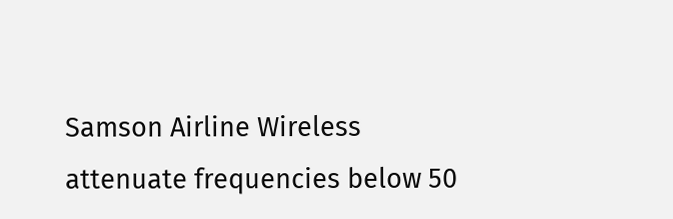Samson Airline Wireless attenuate frequencies below 50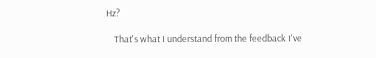Hz?

    That's what I understand from the feedback I've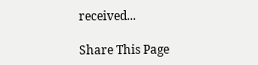received...

Share This Page